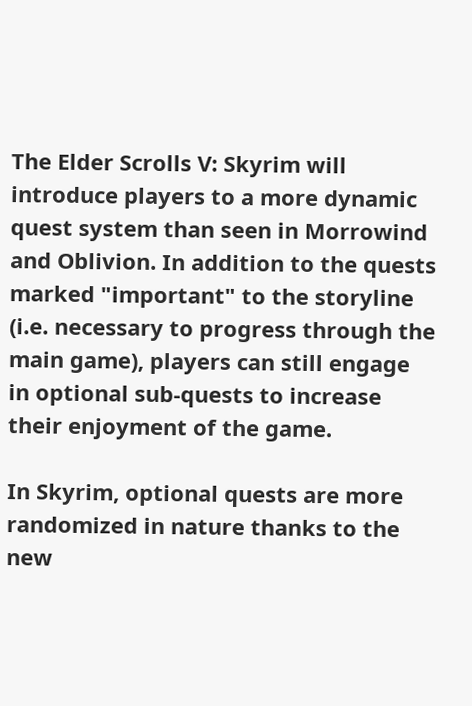The Elder Scrolls V: Skyrim will introduce players to a more dynamic quest system than seen in Morrowind and Oblivion. In addition to the quests marked "important" to the storyline (i.e. necessary to progress through the main game), players can still engage in optional sub-quests to increase their enjoyment of the game.

In Skyrim, optional quests are more randomized in nature thanks to the new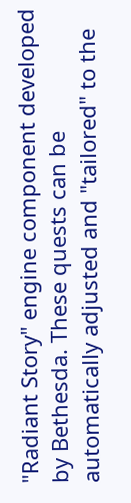"Radiant Story" engine component developed by Bethesda. These quests can be automatically adjusted and "tailored" to the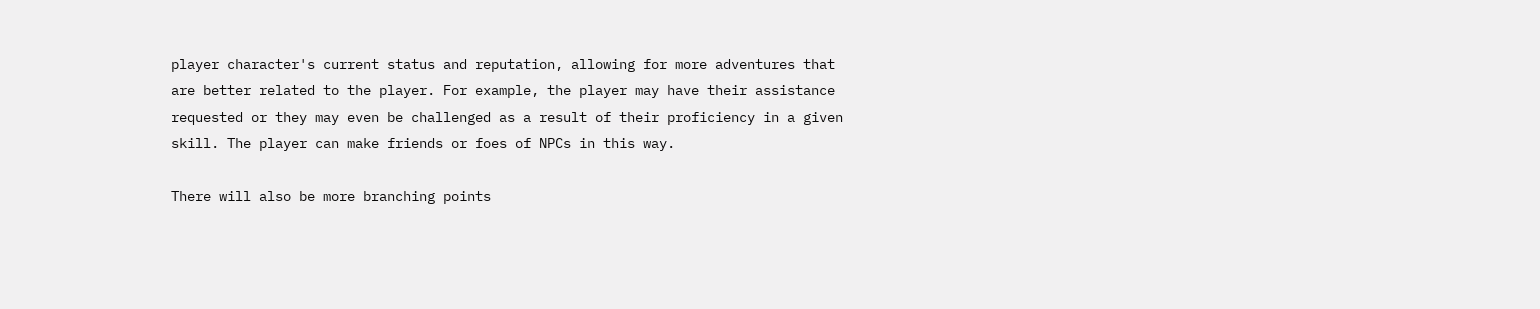player character's current status and reputation, allowing for more adventures that are better related to the player. For example, the player may have their assistance requested or they may even be challenged as a result of their proficiency in a given skill. The player can make friends or foes of NPCs in this way.

There will also be more branching points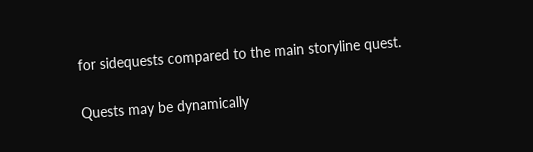for sidequests compared to the main storyline quest.

Quests may be dynamically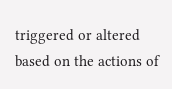triggered or altered based on the actions of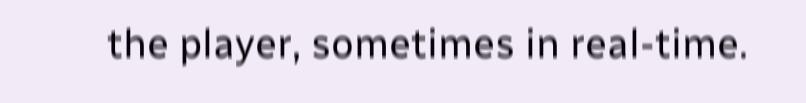the player, sometimes in real-time.